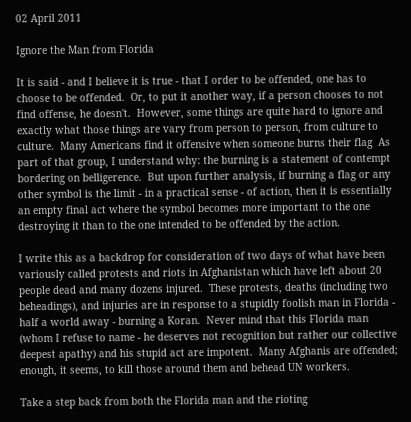02 April 2011

Ignore the Man from Florida

It is said - and I believe it is true - that I order to be offended, one has to choose to be offended.  Or, to put it another way, if a person chooses to not find offense, he doesn't.  However, some things are quite hard to ignore and exactly what those things are vary from person to person, from culture to culture.  Many Americans find it offensive when someone burns their flag  As part of that group, I understand why: the burning is a statement of contempt bordering on belligerence.  But upon further analysis, if burning a flag or any other symbol is the limit - in a practical sense - of action, then it is essentially an empty final act where the symbol becomes more important to the one destroying it than to the one intended to be offended by the action.

I write this as a backdrop for consideration of two days of what have been variously called protests and riots in Afghanistan which have left about 20 people dead and many dozens injured.  These protests, deaths (including two beheadings), and injuries are in response to a stupidly foolish man in Florida - half a world away - burning a Koran.  Never mind that this Florida man (whom I refuse to name - he deserves not recognition but rather our collective deepest apathy) and his stupid act are impotent.  Many Afghanis are offended; enough, it seems, to kill those around them and behead UN workers.

Take a step back from both the Florida man and the rioting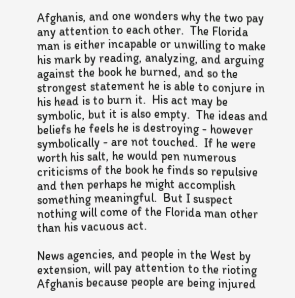Afghanis, and one wonders why the two pay any attention to each other.  The Florida man is either incapable or unwilling to make his mark by reading, analyzing, and arguing against the book he burned, and so the strongest statement he is able to conjure in his head is to burn it.  His act may be symbolic, but it is also empty.  The ideas and beliefs he feels he is destroying - however symbolically - are not touched.  If he were worth his salt, he would pen numerous criticisms of the book he finds so repulsive and then perhaps he might accomplish something meaningful.  But I suspect nothing will come of the Florida man other than his vacuous act.

News agencies, and people in the West by extension, will pay attention to the rioting Afghanis because people are being injured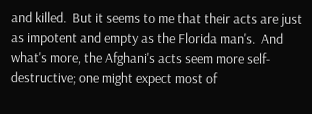and killed.  But it seems to me that their acts are just as impotent and empty as the Florida man's.  And what's more, the Afghani's acts seem more self-destructive; one might expect most of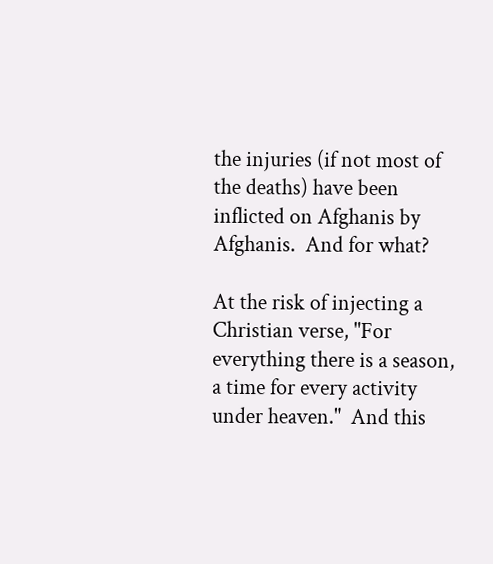the injuries (if not most of the deaths) have been inflicted on Afghanis by Afghanis.  And for what?

At the risk of injecting a Christian verse, "For everything there is a season, a time for every activity under heaven."  And this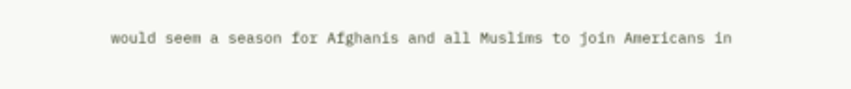would seem a season for Afghanis and all Muslims to join Americans in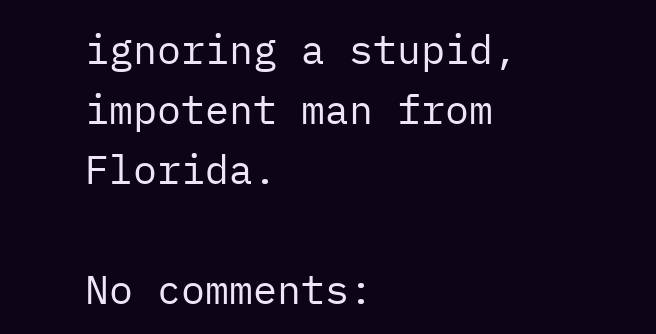ignoring a stupid, impotent man from Florida.

No comments: